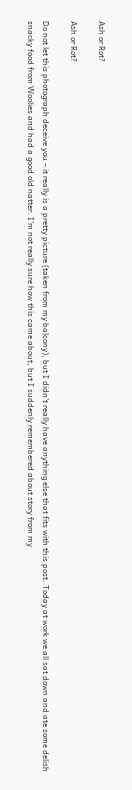Ash or Rot?

Ash or Rot?

Do not let this photograph deceive you – it really is a pretty picture (taken from my balcony), but I didn’t really have anything else that fits with this post. Today at work we all sat down and ate some delish snacky food from Woolies and had a good old natter. I’m not really sure how this came about, but I suddenly remembered about story from my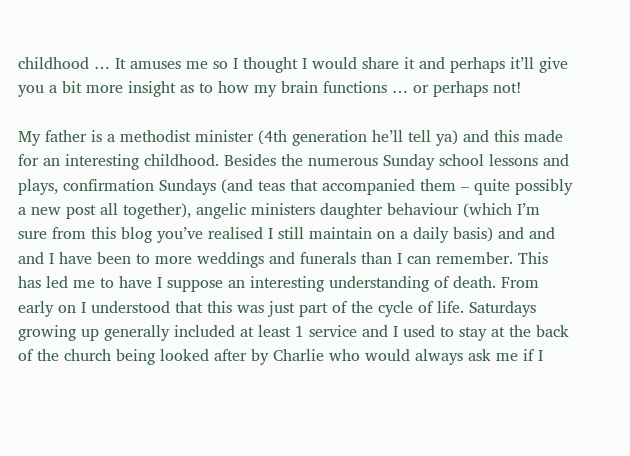childhood … It amuses me so I thought I would share it and perhaps it’ll give you a bit more insight as to how my brain functions … or perhaps not!

My father is a methodist minister (4th generation he’ll tell ya) and this made for an interesting childhood. Besides the numerous Sunday school lessons and plays, confirmation Sundays (and teas that accompanied them – quite possibly a new post all together), angelic ministers daughter behaviour (which I’m sure from this blog you’ve realised I still maintain on a daily basis) and and and I have been to more weddings and funerals than I can remember. This has led me to have I suppose an interesting understanding of death. From early on I understood that this was just part of the cycle of life. Saturdays growing up generally included at least 1 service and I used to stay at the back of the church being looked after by Charlie who would always ask me if I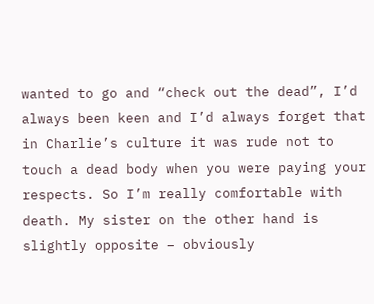wanted to go and “check out the dead”, I’d always been keen and I’d always forget that in Charlie’s culture it was rude not to touch a dead body when you were paying your respects. So I’m really comfortable with death. My sister on the other hand is slightly opposite – obviously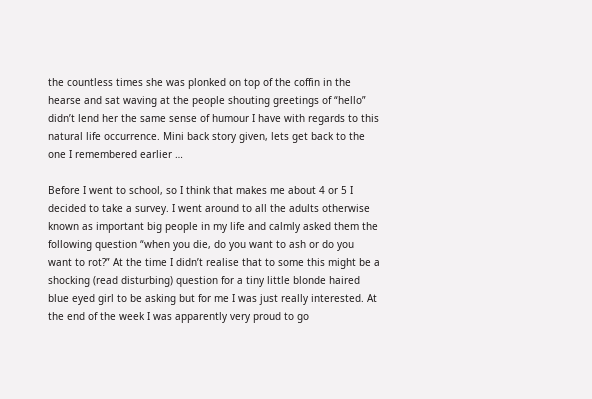the countless times she was plonked on top of the coffin in the hearse and sat waving at the people shouting greetings of “hello” didn’t lend her the same sense of humour I have with regards to this natural life occurrence. Mini back story given, lets get back to the one I remembered earlier …

Before I went to school, so I think that makes me about 4 or 5 I decided to take a survey. I went around to all the adults otherwise known as important big people in my life and calmly asked them the following question “when you die, do you want to ash or do you want to rot?” At the time I didn’t realise that to some this might be a shocking (read disturbing) question for a tiny little blonde haired blue eyed girl to be asking but for me I was just really interested. At the end of the week I was apparently very proud to go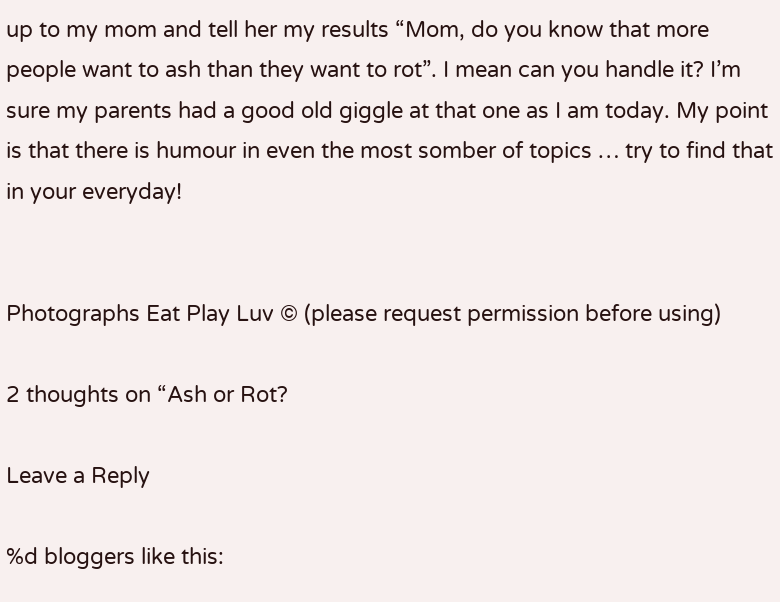up to my mom and tell her my results “Mom, do you know that more people want to ash than they want to rot”. I mean can you handle it? I’m sure my parents had a good old giggle at that one as I am today. My point is that there is humour in even the most somber of topics … try to find that in your everyday!


Photographs Eat Play Luv © (please request permission before using)

2 thoughts on “Ash or Rot?

Leave a Reply

%d bloggers like this: